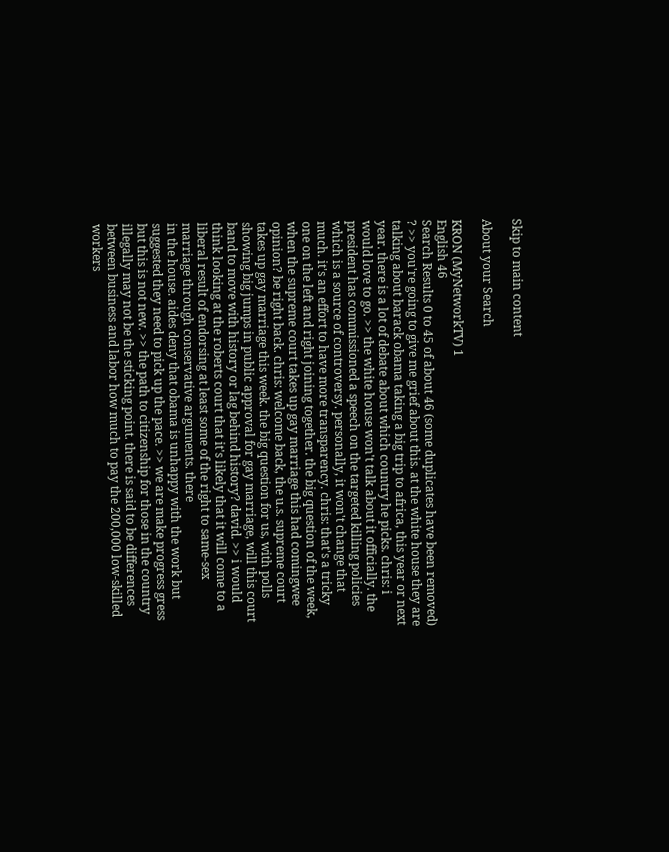Skip to main content

About your Search

KRON (MyNetworkTV) 1
English 46
Search Results 0 to 45 of about 46 (some duplicates have been removed)
? >> you're going to give me grief about this. at the white house they are talking about barack obama taking a big trip to africa, this year or next year. there is a lot of debate about which country he picks. chris: i would love to go. >> the white house won't talk about it officially. the president has commissioned a speech on the targeted killing policies which is a source of controversy. personally, it won't change that much. it's an effort to have more transparency. chris: that's a tricky one on the left and right joining together. the big question of the week, when the supreme court takes up gay marriage this had comingwee opinion? be right back. chris: welcome back, the u.s. supreme court takes up gay marriage this week. the big question for us, with polls showing big jumps in public approval for gay marriage, will this court band to move with history or lag behind history? david. >> i would think looking at the roberts court that it's likely that it will come to a liberal result of endorsing at least some of the right to same-sex marriage through conservative arguments. there
in the house. aides deny that obama is unhappy with the work but suggested they need to pick up the pace. >> we are make progress gress but this is not new. >> the path to citizenship for those in the country illegally may not be the sticking point. there is said to be differences between business and labor how much to pay the 200,000 low-skilled workers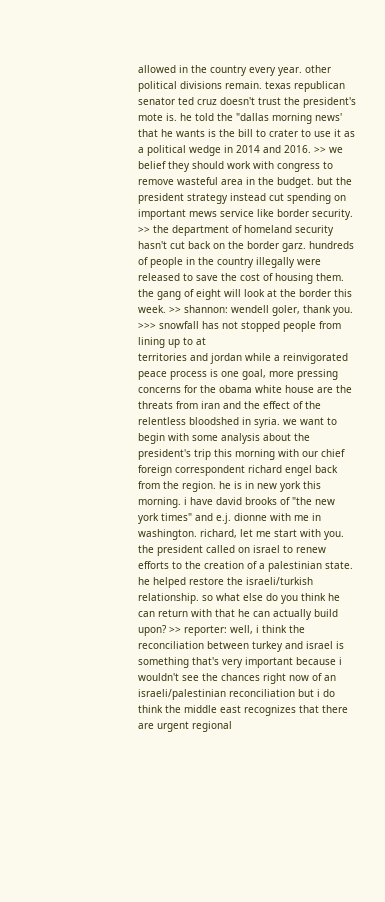allowed in the country every year. other political divisions remain. texas republican senator ted cruz doesn't trust the president's mote is. he told the "dallas morning news' that he wants is the bill to crater to use it as a political wedge in 2014 and 2016. >> we belief they should work with congress to remove wasteful area in the budget. but the president strategy instead cut spending on important mews service like border security. >> the department of homeland security hasn't cut back on the border garz. hundreds of people in the country illegally were released to save the cost of housing them. the gang of eight will look at the border this week. >> shannon: wendell goler, thank you. >>> snowfall has not stopped people from lining up to at
territories and jordan while a reinvigorated peace process is one goal, more pressing concerns for the obama white house are the threats from iran and the effect of the relentless bloodshed in syria. we want to begin with some analysis about the president's trip this morning with our chief foreign correspondent richard engel back from the region. he is in new york this morning. i have david brooks of "the new york times" and e.j. dionne with me in washington. richard, let me start with you. the president called on israel to renew efforts to the creation of a palestinian state. he helped restore the israeli/turkish relationship. so what else do you think he can return with that he can actually build upon? >> reporter: well, i think the reconciliation between turkey and israel is something that's very important because i wouldn't see the chances right now of an israeli/palestinian reconciliation but i do think the middle east recognizes that there are urgent regional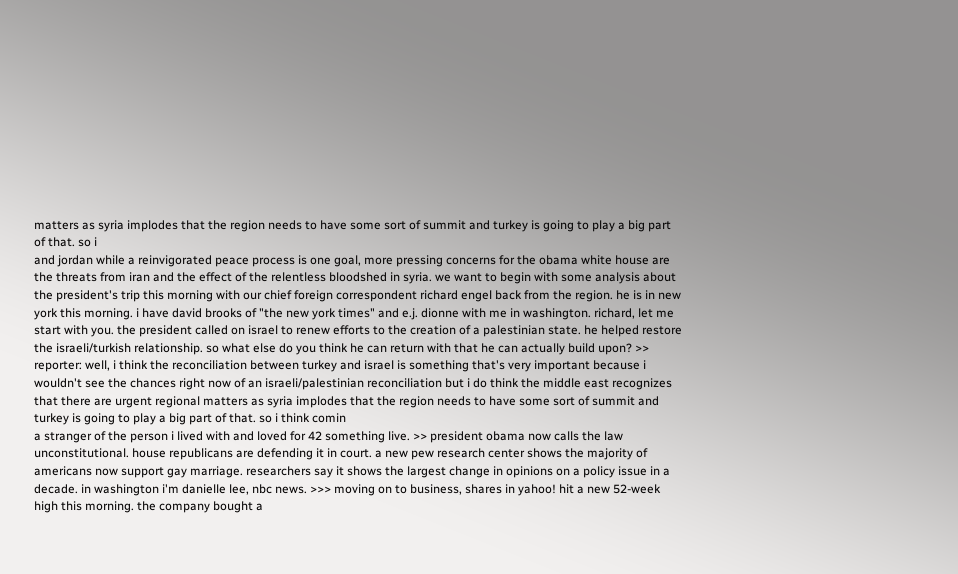matters as syria implodes that the region needs to have some sort of summit and turkey is going to play a big part of that. so i
and jordan while a reinvigorated peace process is one goal, more pressing concerns for the obama white house are the threats from iran and the effect of the relentless bloodshed in syria. we want to begin with some analysis about the president's trip this morning with our chief foreign correspondent richard engel back from the region. he is in new york this morning. i have david brooks of "the new york times" and e.j. dionne with me in washington. richard, let me start with you. the president called on israel to renew efforts to the creation of a palestinian state. he helped restore the israeli/turkish relationship. so what else do you think he can return with that he can actually build upon? >> reporter: well, i think the reconciliation between turkey and israel is something that's very important because i wouldn't see the chances right now of an israeli/palestinian reconciliation but i do think the middle east recognizes that there are urgent regional matters as syria implodes that the region needs to have some sort of summit and turkey is going to play a big part of that. so i think comin
a stranger of the person i lived with and loved for 42 something live. >> president obama now calls the law unconstitutional. house republicans are defending it in court. a new pew research center shows the majority of americans now support gay marriage. researchers say it shows the largest change in opinions on a policy issue in a decade. in washington i'm danielle lee, nbc news. >>> moving on to business, shares in yahoo! hit a new 52-week high this morning. the company bought a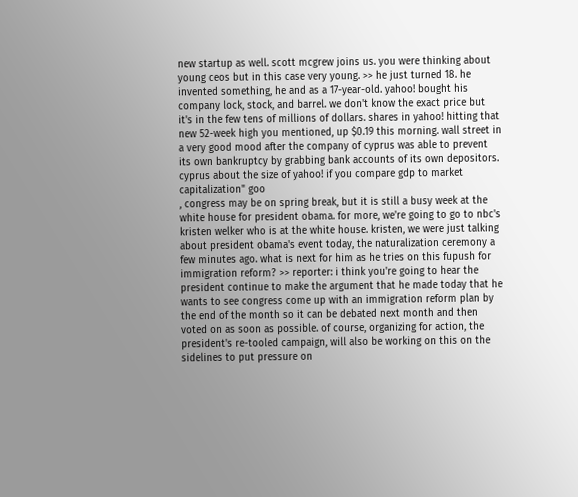new startup as well. scott mcgrew joins us. you were thinking about young ceos but in this case very young. >> he just turned 18. he invented something, he and as a 17-year-old. yahoo! bought his company lock, stock, and barrel. we don't know the exact price but it's in the few tens of millions of dollars. shares in yahoo! hitting that new 52-week high you mentioned, up $0.19 this morning. wall street in a very good mood after the company of cyprus was able to prevent its own bankruptcy by grabbing bank accounts of its own depositors. cyprus about the size of yahoo! if you compare gdp to market capitalization" goo
, congress may be on spring break, but it is still a busy week at the white house for president obama. for more, we're going to go to nbc's kristen welker who is at the white house. kristen, we were just talking about president obama's event today, the naturalization ceremony a few minutes ago. what is next for him as he tries on this fupush for immigration reform? >> reporter: i think you're going to hear the president continue to make the argument that he made today that he wants to see congress come up with an immigration reform plan by the end of the month so it can be debated next month and then voted on as soon as possible. of course, organizing for action, the president's re-tooled campaign, will also be working on this on the sidelines to put pressure on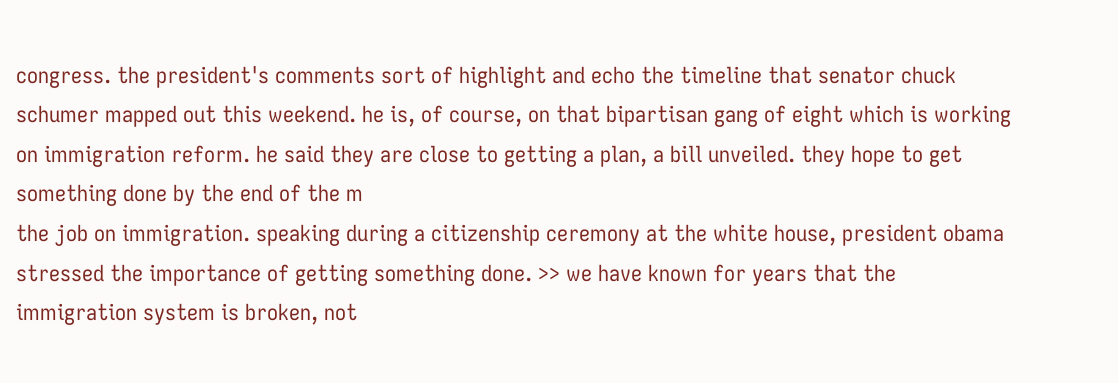congress. the president's comments sort of highlight and echo the timeline that senator chuck schumer mapped out this weekend. he is, of course, on that bipartisan gang of eight which is working on immigration reform. he said they are close to getting a plan, a bill unveiled. they hope to get something done by the end of the m
the job on immigration. speaking during a citizenship ceremony at the white house, president obama stressed the importance of getting something done. >> we have known for years that the immigration system is broken, not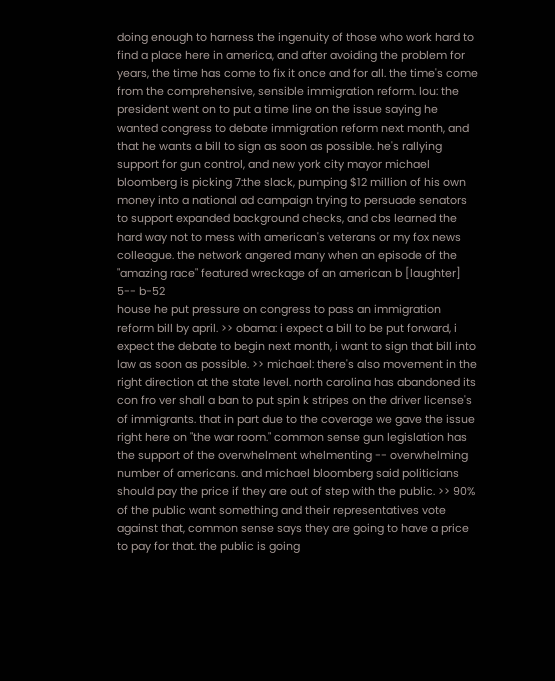doing enough to harness the ingenuity of those who work hard to find a place here in america, and after avoiding the problem for years, the time has come to fix it once and for all. the time's come from the comprehensive, sensible immigration reform. lou: the president went on to put a time line on the issue saying he wanted congress to debate immigration reform next month, and that he wants a bill to sign as soon as possible. he's rallying support for gun control, and new york city mayor michael bloomberg is picking 7:the slack, pumping $12 million of his own money into a national ad campaign trying to persuade senators to support expanded background checks, and cbs learned the hard way not to mess with american's veterans or my fox news colleague. the network angered many when an episode of the "amazing race" featured wreckage of an american b [laughter] 5-- b-52
house he put pressure on congress to pass an immigration reform bill by april. >> obama: i expect a bill to be put forward, i expect the debate to begin next month, i want to sign that bill into law as soon as possible. >> michael: there's also movement in the right direction at the state level. north carolina has abandoned its con fro ver shall a ban to put spin k stripes on the driver license's of immigrants. that in part due to the coverage we gave the issue right here on "the war room." common sense gun legislation has the support of the overwhelment whelmenting -- overwhelming number of americans. and michael bloomberg said politicians should pay the price if they are out of step with the public. >> 90% of the public want something and their representatives vote against that, common sense says they are going to have a price to pay for that. the public is going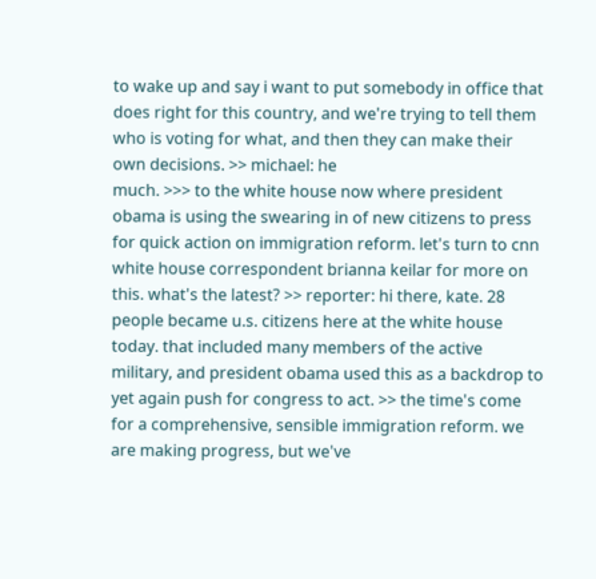to wake up and say i want to put somebody in office that does right for this country, and we're trying to tell them who is voting for what, and then they can make their own decisions. >> michael: he
much. >>> to the white house now where president obama is using the swearing in of new citizens to press for quick action on immigration reform. let's turn to cnn white house correspondent brianna keilar for more on this. what's the latest? >> reporter: hi there, kate. 28 people became u.s. citizens here at the white house today. that included many members of the active military, and president obama used this as a backdrop to yet again push for congress to act. >> the time's come for a comprehensive, sensible immigration reform. we are making progress, but we've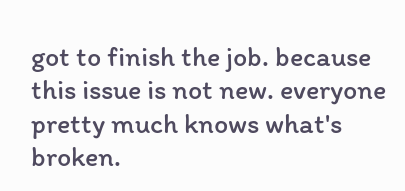got to finish the job. because this issue is not new. everyone pretty much knows what's broken.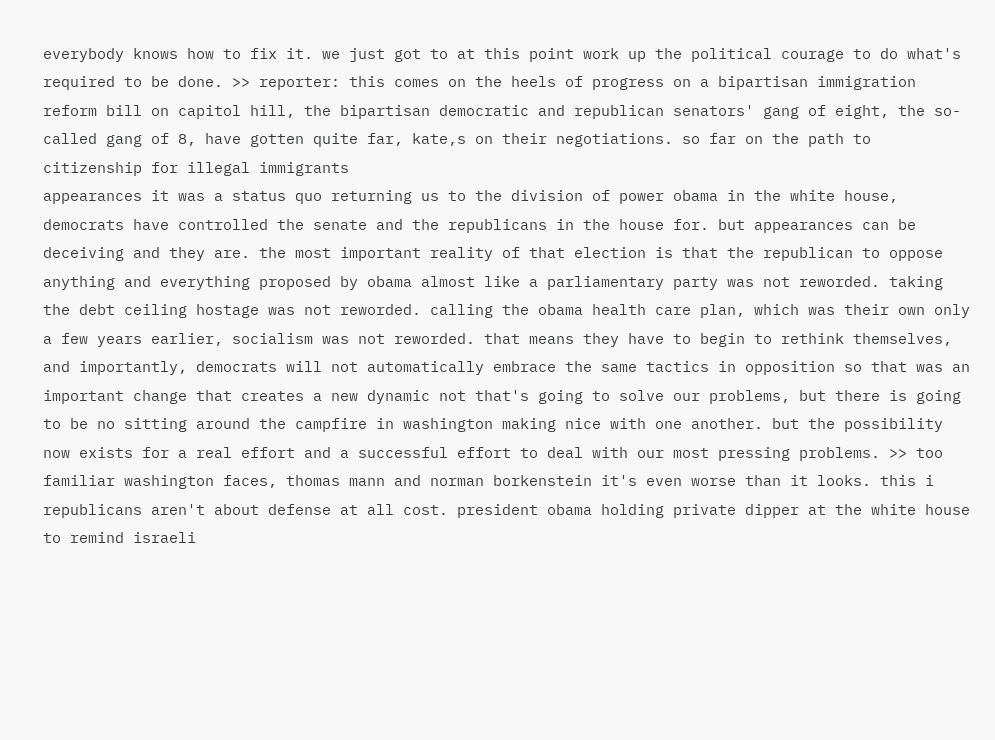everybody knows how to fix it. we just got to at this point work up the political courage to do what's required to be done. >> reporter: this comes on the heels of progress on a bipartisan immigration reform bill on capitol hill, the bipartisan democratic and republican senators' gang of eight, the so-called gang of 8, have gotten quite far, kate,s on their negotiations. so far on the path to citizenship for illegal immigrants
appearances it was a status quo returning us to the division of power obama in the white house, democrats have controlled the senate and the republicans in the house for. but appearances can be deceiving and they are. the most important reality of that election is that the republican to oppose anything and everything proposed by obama almost like a parliamentary party was not reworded. taking the debt ceiling hostage was not reworded. calling the obama health care plan, which was their own only a few years earlier, socialism was not reworded. that means they have to begin to rethink themselves, and importantly, democrats will not automatically embrace the same tactics in opposition so that was an important change that creates a new dynamic not that's going to solve our problems, but there is going to be no sitting around the campfire in washington making nice with one another. but the possibility now exists for a real effort and a successful effort to deal with our most pressing problems. >> too familiar washington faces, thomas mann and norman borkenstein it's even worse than it looks. this i
republicans aren't about defense at all cost. president obama holding private dipper at the white house to remind israeli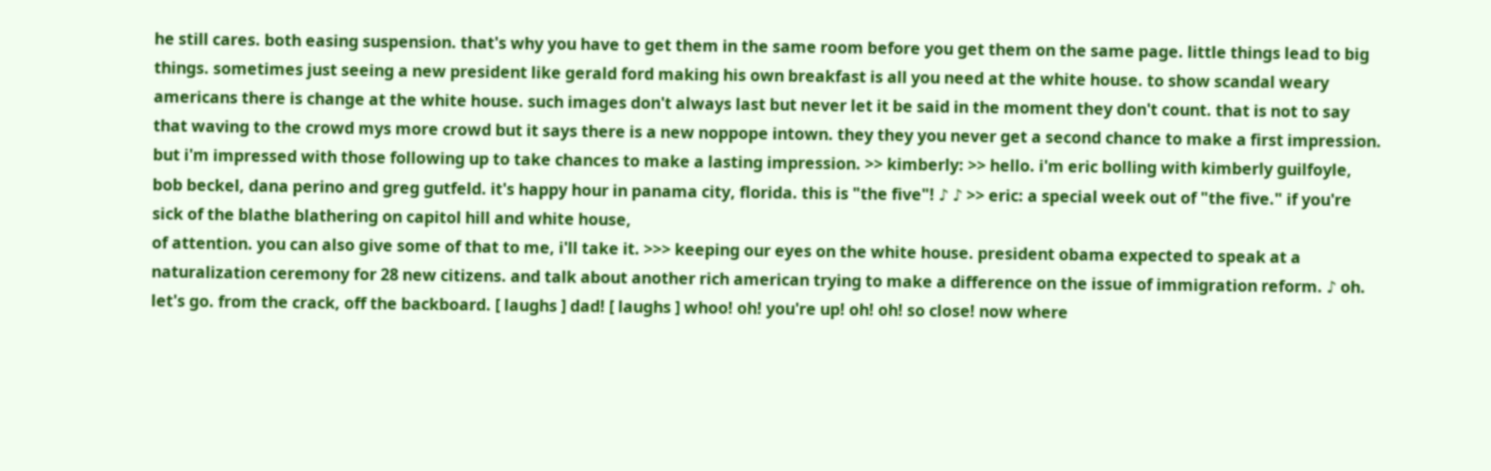he still cares. both easing suspension. that's why you have to get them in the same room before you get them on the same page. little things lead to big things. sometimes just seeing a new president like gerald ford making his own breakfast is all you need at the white house. to show scandal weary americans there is change at the white house. such images don't always last but never let it be said in the moment they don't count. that is not to say that waving to the crowd mys more crowd but it says there is a new noppope intown. they they you never get a second chance to make a first impression. but i'm impressed with those following up to take chances to make a lasting impression. >> kimberly: >> hello. i'm eric bolling with kimberly guilfoyle, bob beckel, dana perino and greg gutfeld. it's happy hour in panama city, florida. this is "the five"! ♪ ♪ >> eric: a special week out of "the five." if you're sick of the blathe blathering on capitol hill and white house,
of attention. you can also give some of that to me, i'll take it. >>> keeping our eyes on the white house. president obama expected to speak at a naturalization ceremony for 28 new citizens. and talk about another rich american trying to make a difference on the issue of immigration reform. ♪ oh. let's go. from the crack, off the backboard. [ laughs ] dad! [ laughs ] whoo! oh! you're up! oh! oh! so close! now where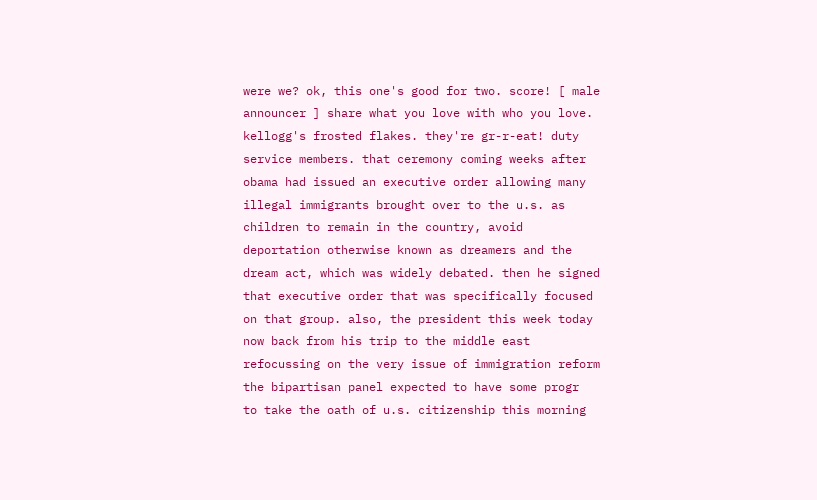were we? ok, this one's good for two. score! [ male announcer ] share what you love with who you love. kellogg's frosted flakes. they're gr-r-eat! duty service members. that ceremony coming weeks after obama had issued an executive order allowing many illegal immigrants brought over to the u.s. as children to remain in the country, avoid deportation otherwise known as dreamers and the dream act, which was widely debated. then he signed that executive order that was specifically focused on that group. also, the president this week today now back from his trip to the middle east refocussing on the very issue of immigration reform the bipartisan panel expected to have some progr
to take the oath of u.s. citizenship this morning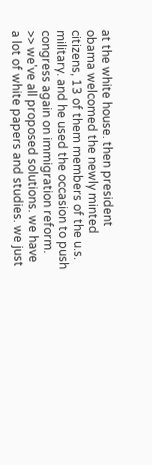at the white house. then president obama welcomed the newly minted citizens, 13 of them members of the u.s. military. and he used the occasion to push congress again on immigration reform. >> we've all proposed solutions. we have a lot of white papers and studies. we just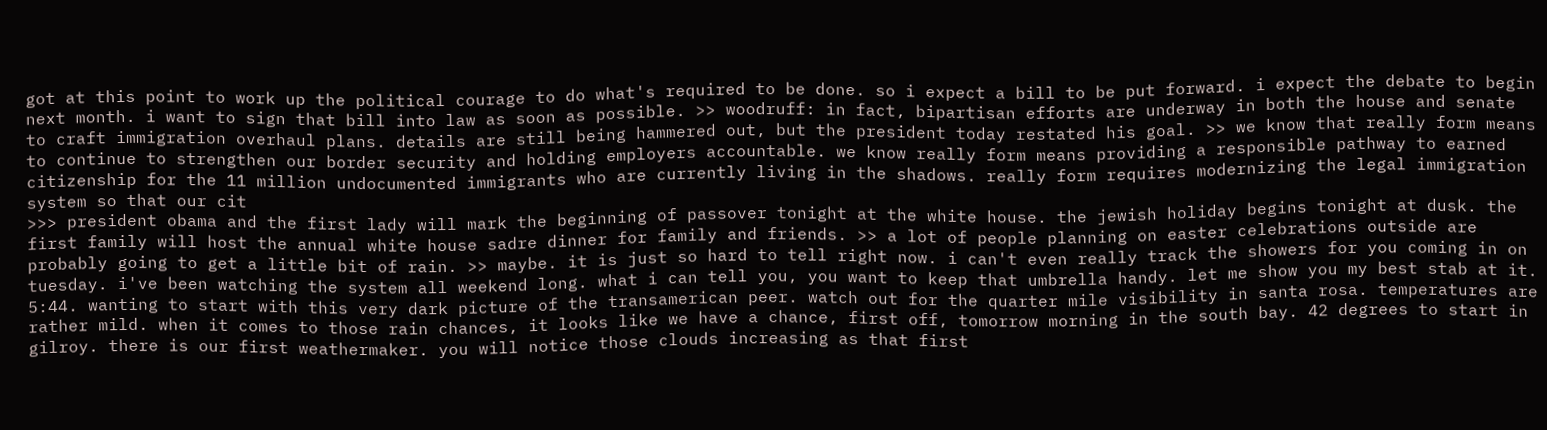got at this point to work up the political courage to do what's required to be done. so i expect a bill to be put forward. i expect the debate to begin next month. i want to sign that bill into law as soon as possible. >> woodruff: in fact, bipartisan efforts are underway in both the house and senate to craft immigration overhaul plans. details are still being hammered out, but the president today restated his goal. >> we know that really form means to continue to strengthen our border security and holding employers accountable. we know really form means providing a responsible pathway to earned citizenship for the 11 million undocumented immigrants who are currently living in the shadows. really form requires modernizing the legal immigration system so that our cit
>>> president obama and the first lady will mark the beginning of passover tonight at the white house. the jewish holiday begins tonight at dusk. the first family will host the annual white house sadre dinner for family and friends. >> a lot of people planning on easter celebrations outside are probably going to get a little bit of rain. >> maybe. it is just so hard to tell right now. i can't even really track the showers for you coming in on tuesday. i've been watching the system all weekend long. what i can tell you, you want to keep that umbrella handy. let me show you my best stab at it. 5:44. wanting to start with this very dark picture of the transamerican peer. watch out for the quarter mile visibility in santa rosa. temperatures are rather mild. when it comes to those rain chances, it looks like we have a chance, first off, tomorrow morning in the south bay. 42 degrees to start in gilroy. there is our first weathermaker. you will notice those clouds increasing as that first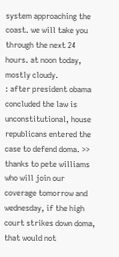system approaching the coast. we will take you through the next 24 hours. at noon today, mostly cloudy.
: after president obama concluded the law is unconstitutional, house republicans entered the case to defend doma. >> thanks to pete williams who will join our coverage tomorrow and wednesday, if the high court strikes down doma, that would not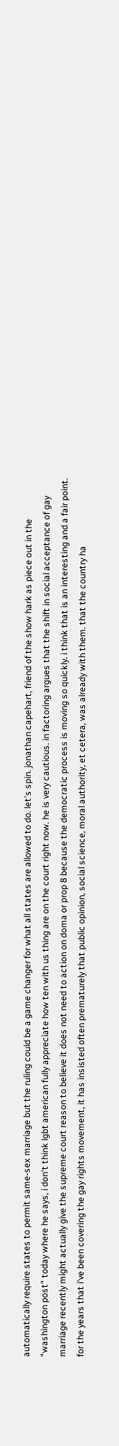automatically require states to permit same-sex marriage but the ruling could be a game changer for what all states are allowed to do. let's spin. jonathan capehart, friend of the show hark as piece out in the "washington post" today where he says, i don't think lgbt american fully appreciate how ten with us thing are on the court right now. he is very cautious. in factoring argues that the shift in social acceptance of gay marriage recently might actually give the supreme court reason to believe it does not need to action on doma or prop 8 because the democratic process is moving so quickly. i think that is an interesting and a fair point. for the years that i've been covering the gay rights movement, it has insisted often prematurely that public opinion, social science, moral authority, et cetera, was already with them. that the country ha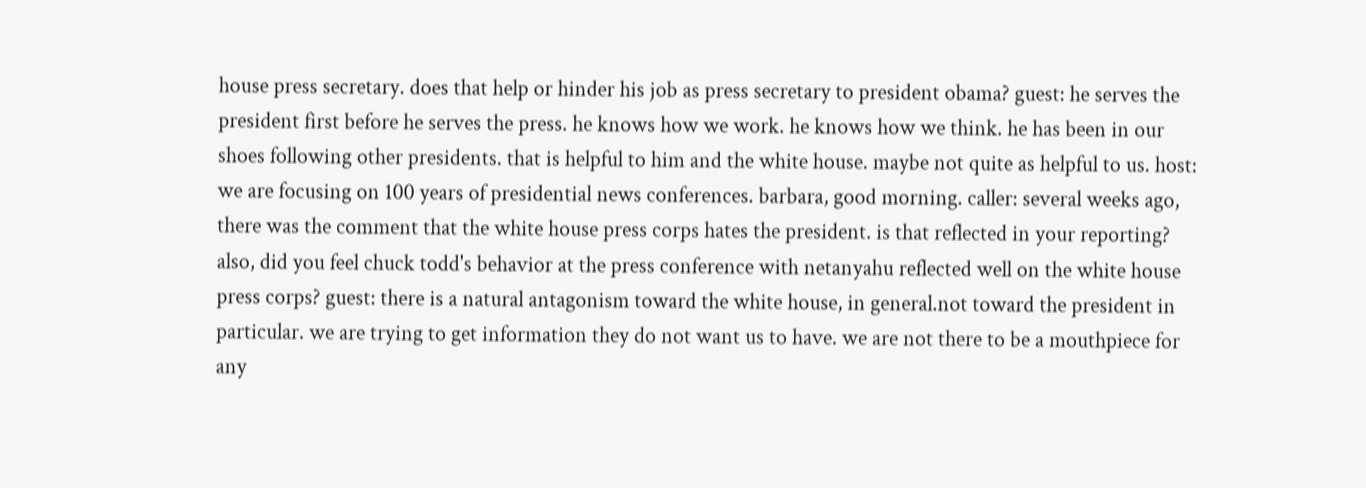house press secretary. does that help or hinder his job as press secretary to president obama? guest: he serves the president first before he serves the press. he knows how we work. he knows how we think. he has been in our shoes following other presidents. that is helpful to him and the white house. maybe not quite as helpful to us. host: we are focusing on 100 years of presidential news conferences. barbara, good morning. caller: several weeks ago, there was the comment that the white house press corps hates the president. is that reflected in your reporting? also, did you feel chuck todd's behavior at the press conference with netanyahu reflected well on the white house press corps? guest: there is a natural antagonism toward the white house, in general.not toward the president in particular. we are trying to get information they do not want us to have. we are not there to be a mouthpiece for any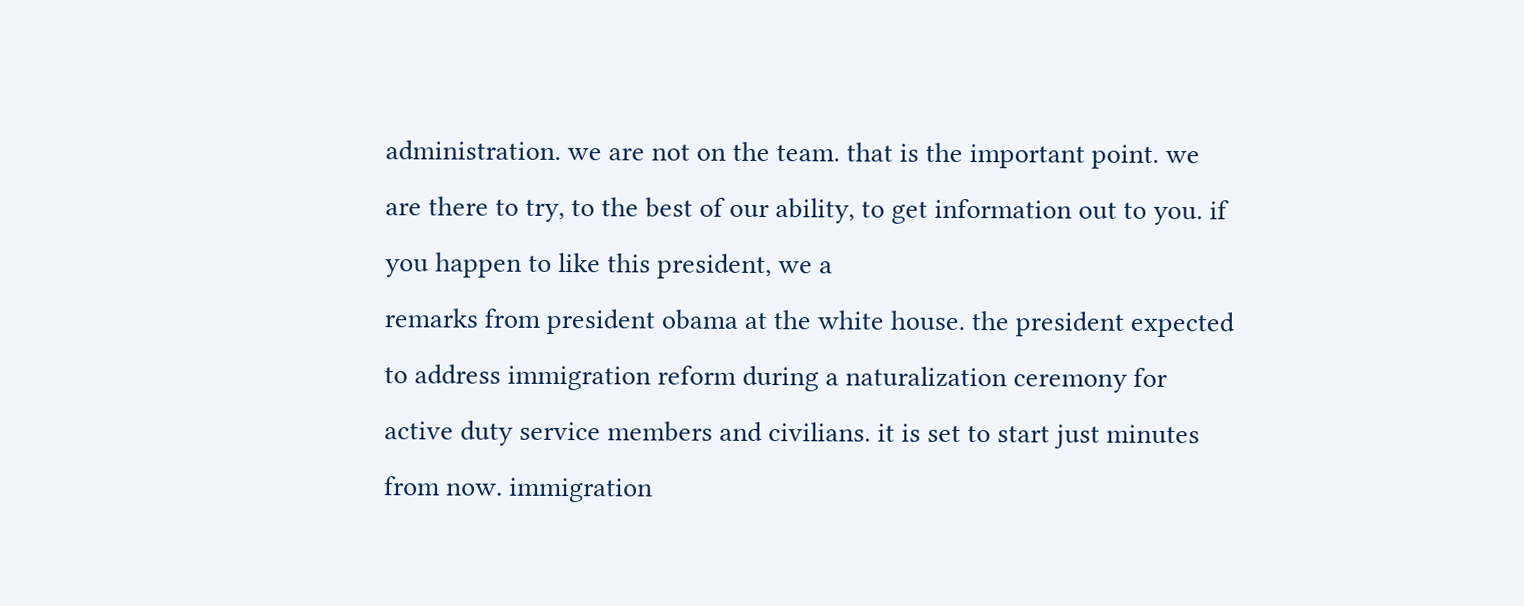administration. we are not on the team. that is the important point. we are there to try, to the best of our ability, to get information out to you. if you happen to like this president, we a
remarks from president obama at the white house. the president expected to address immigration reform during a naturalization ceremony for active duty service members and civilians. it is set to start just minutes from now. immigration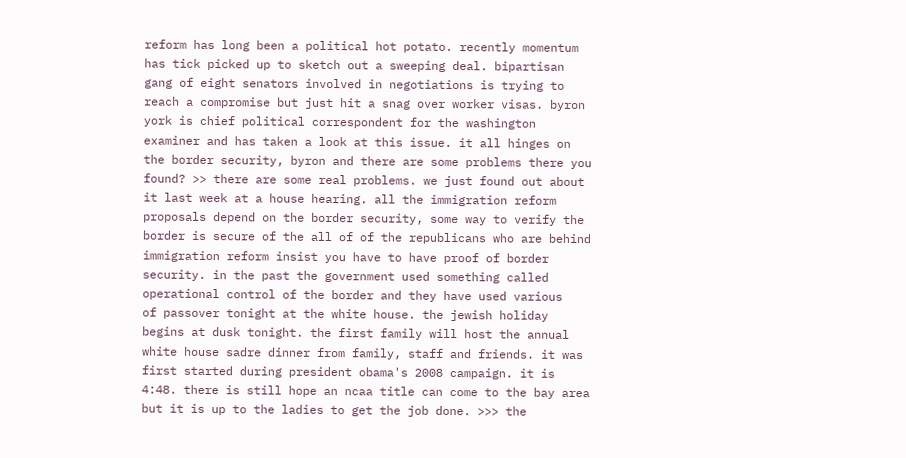reform has long been a political hot potato. recently momentum has tick picked up to sketch out a sweeping deal. bipartisan gang of eight senators involved in negotiations is trying to reach a compromise but just hit a snag over worker visas. byron york is chief political correspondent for the washington examiner and has taken a look at this issue. it all hinges on the border security, byron and there are some problems there you found? >> there are some real problems. we just found out about it last week at a house hearing. all the immigration reform proposals depend on the border security, some way to verify the border is secure of the all of of the republicans who are behind immigration reform insist you have to have proof of border security. in the past the government used something called operational control of the border and they have used various
of passover tonight at the white house. the jewish holiday begins at dusk tonight. the first family will host the annual white house sadre dinner from family, staff and friends. it was first started during president obama's 2008 campaign. it is 4:48. there is still hope an ncaa title can come to the bay area but it is up to the ladies to get the job done. >>> the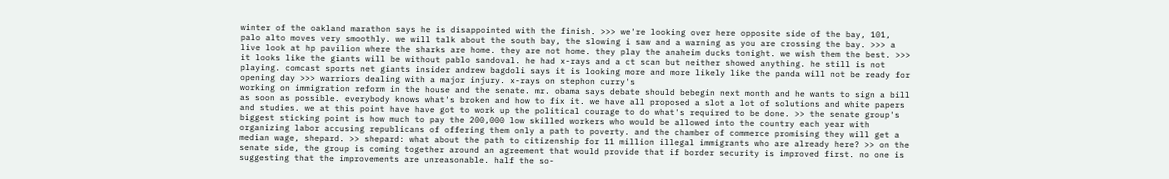winter of the oakland marathon says he is disappointed with the finish. >>> we're looking over here opposite side of the bay, 101, palo alto moves very smoothly. we will talk about the south bay, the slowing i saw and a warning as you are crossing the bay. >>> a live look at hp pavilion where the sharks are home. they are not home. they play the anaheim ducks tonight. we wish them the best. >>> it looks like the giants will be without pablo sandoval. he had x-rays and a ct scan but neither showed anything. he still is not playing. comcast sports net giants insider andrew bagdoli says it is looking more and more likely like the panda will not be ready for opening day >>> warriors dealing with a major injury. x-rays on stephon curry's
working on immigration reform in the house and the senate. mr. obama says debate should bebegin next month and he wants to sign a bill as soon as possible. everybody knows what's broken and how to fix it. we have all proposed a slot a lot of solutions and white papers and studies. we at this point have have got to work up the political courage to do what's required to be done. >> the senate group's biggest sticking point is how much to pay the 200,000 low skilled workers who would be allowed into the country each year with organizing labor accusing republicans of offering them only a path to poverty. and the chamber of commerce promising they will get a median wage, shepard. >> shepard: what about the path to citizenship for 11 million illegal immigrants who are already here? >> on the senate side, the group is coming together around an agreement that would provide that if border security is improved first. no one is suggesting that the improvements are unreasonable. half the so-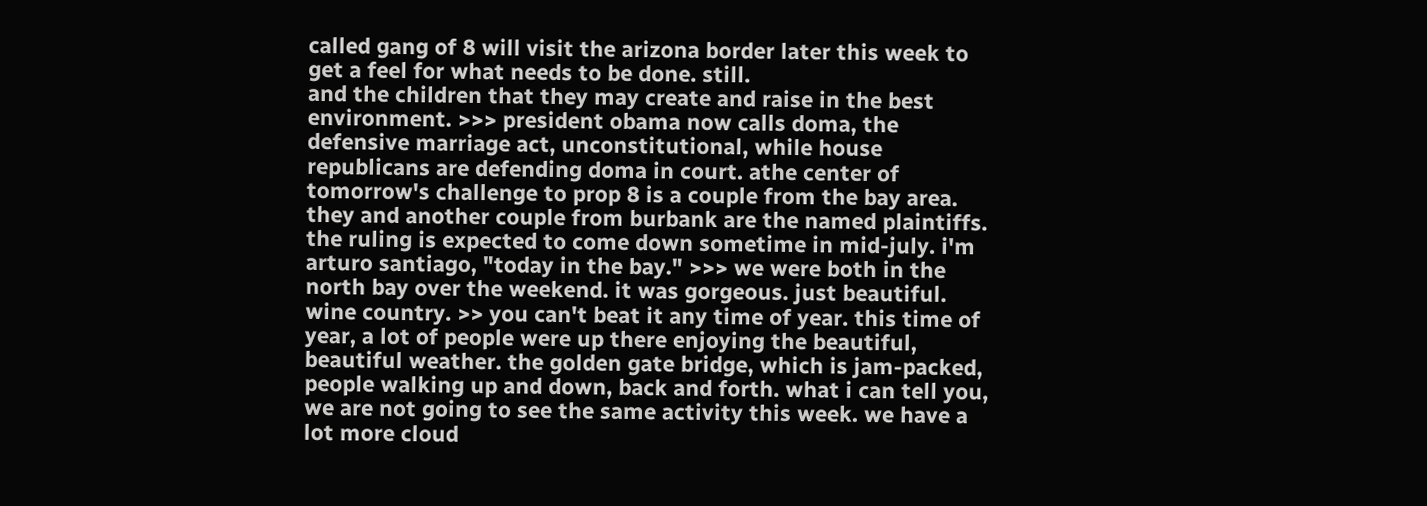called gang of 8 will visit the arizona border later this week to get a feel for what needs to be done. still.
and the children that they may create and raise in the best environment. >>> president obama now calls doma, the defensive marriage act, unconstitutional, while house republicans are defending doma in court. athe center of tomorrow's challenge to prop 8 is a couple from the bay area. they and another couple from burbank are the named plaintiffs. the ruling is expected to come down sometime in mid-july. i'm arturo santiago, "today in the bay." >>> we were both in the north bay over the weekend. it was gorgeous. just beautiful. wine country. >> you can't beat it any time of year. this time of year, a lot of people were up there enjoying the beautiful, beautiful weather. the golden gate bridge, which is jam-packed, people walking up and down, back and forth. what i can tell you, we are not going to see the same activity this week. we have a lot more cloud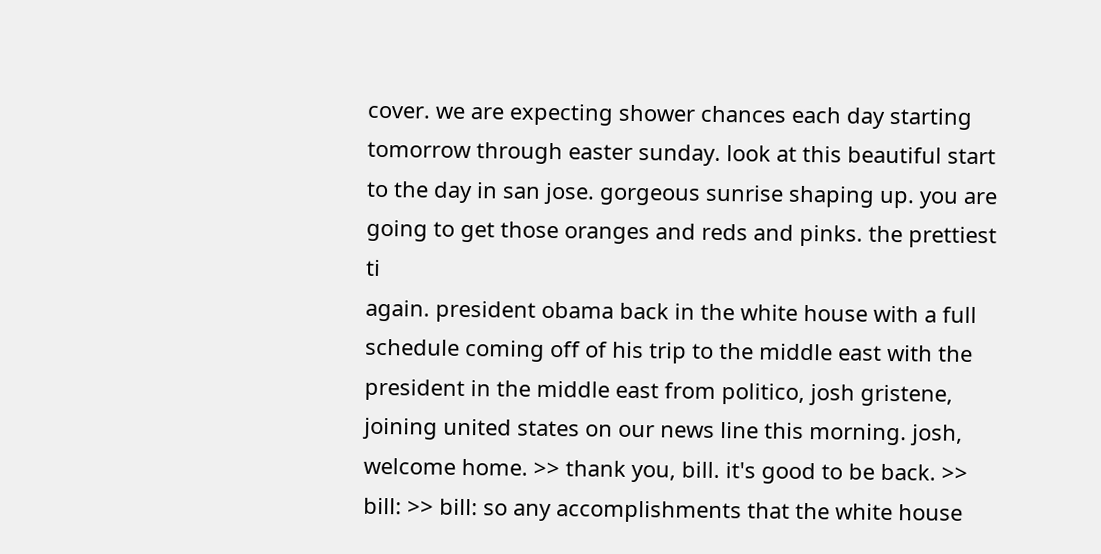cover. we are expecting shower chances each day starting tomorrow through easter sunday. look at this beautiful start to the day in san jose. gorgeous sunrise shaping up. you are going to get those oranges and reds and pinks. the prettiest ti
again. president obama back in the white house with a full schedule coming off of his trip to the middle east with the president in the middle east from politico, josh gristene, joining united states on our news line this morning. josh, welcome home. >> thank you, bill. it's good to be back. >> bill: >> bill: so any accomplishments that the white house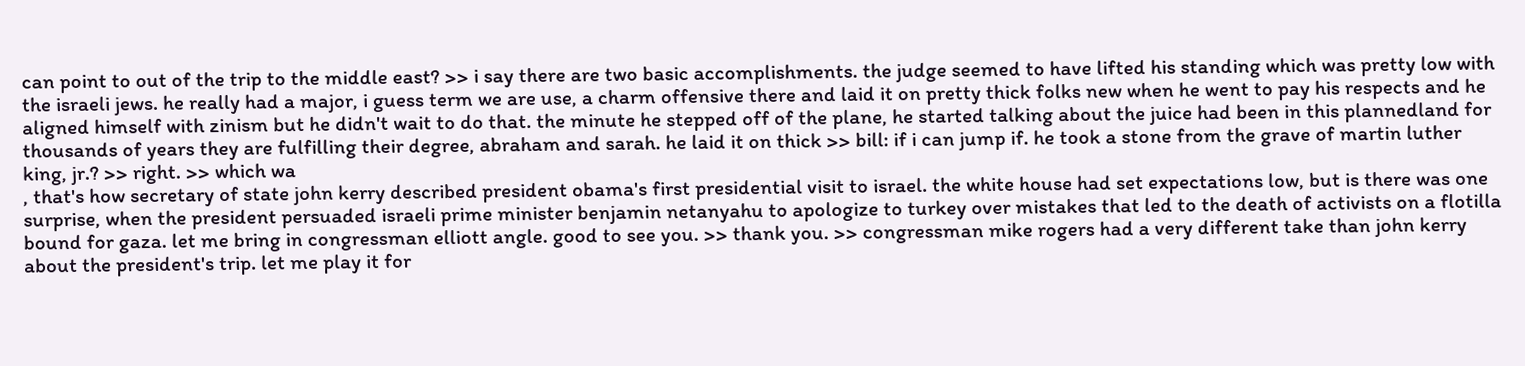can point to out of the trip to the middle east? >> i say there are two basic accomplishments. the judge seemed to have lifted his standing which was pretty low with the israeli jews. he really had a major, i guess term we are use, a charm offensive there and laid it on pretty thick folks new when he went to pay his respects and he aligned himself with zinism but he didn't wait to do that. the minute he stepped off of the plane, he started talking about the juice had been in this plannedland for thousands of years they are fulfilling their degree, abraham and sarah. he laid it on thick >> bill: if i can jump if. he took a stone from the grave of martin luther king, jr.? >> right. >> which wa
, that's how secretary of state john kerry described president obama's first presidential visit to israel. the white house had set expectations low, but is there was one surprise, when the president persuaded israeli prime minister benjamin netanyahu to apologize to turkey over mistakes that led to the death of activists on a flotilla bound for gaza. let me bring in congressman elliott angle. good to see you. >> thank you. >> congressman mike rogers had a very different take than john kerry about the president's trip. let me play it for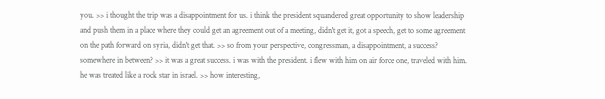you. >> i thought the trip was a disappointment for us. i think the president squandered great opportunity to show leadership and push them in a place where they could get an agreement out of a meeting, didn't get it, got a speech, get to some agreement on the path forward on syria, didn't get that. >> so from your perspective, congressman, a disappointment, a success? somewhere in between? >> it was a great success. i was with the president. i flew with him on air force one, traveled with him. he was treated like a rock star in israel. >> how interesting,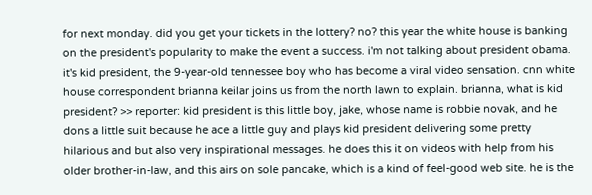for next monday. did you get your tickets in the lottery? no? this year the white house is banking on the president's popularity to make the event a success. i'm not talking about president obama. it's kid president, the 9-year-old tennessee boy who has become a viral video sensation. cnn white house correspondent brianna keilar joins us from the north lawn to explain. brianna, what is kid president? >> reporter: kid president is this little boy, jake, whose name is robbie novak, and he dons a little suit because he ace a little guy and plays kid president delivering some pretty hilarious and but also very inspirational messages. he does this it on videos with help from his older brother-in-law, and this airs on sole pancake, which is a kind of feel-good web site. he is the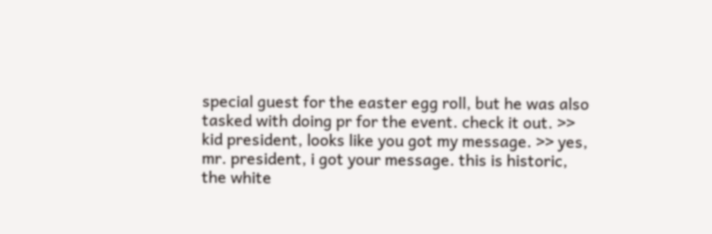special guest for the easter egg roll, but he was also tasked with doing pr for the event. check it out. >> kid president, looks like you got my message. >> yes, mr. president, i got your message. this is historic, the white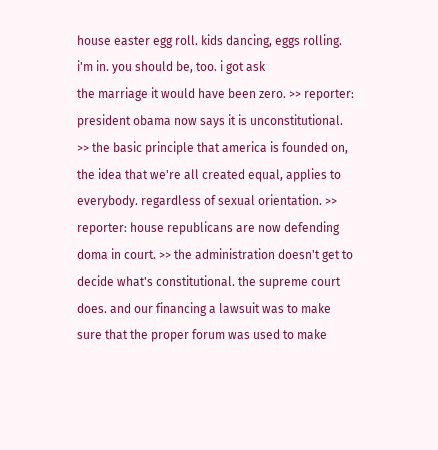house easter egg roll. kids dancing, eggs rolling. i'm in. you should be, too. i got ask
the marriage it would have been zero. >> reporter: president obama now says it is unconstitutional. >> the basic principle that america is founded on, the idea that we're all created equal, applies to everybody. regardless of sexual orientation. >> reporter: house republicans are now defending doma in court. >> the administration doesn't get to decide what's constitutional. the supreme court does. and our financing a lawsuit was to make sure that the proper forum was used to make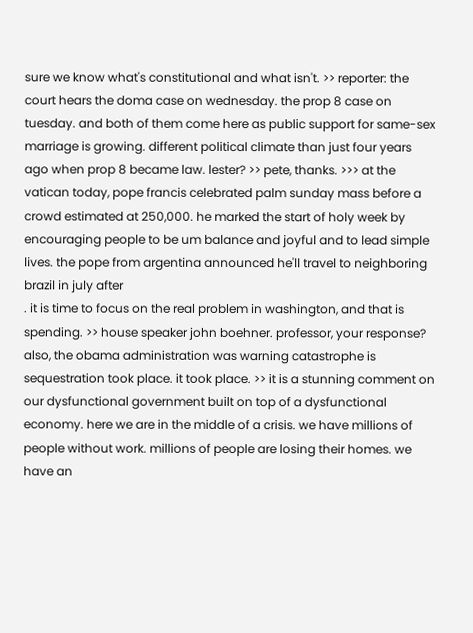sure we know what's constitutional and what isn't. >> reporter: the court hears the doma case on wednesday. the prop 8 case on tuesday. and both of them come here as public support for same-sex marriage is growing. different political climate than just four years ago when prop 8 became law. lester? >> pete, thanks. >>> at the vatican today, pope francis celebrated palm sunday mass before a crowd estimated at 250,000. he marked the start of holy week by encouraging people to be um balance and joyful and to lead simple lives. the pope from argentina announced he'll travel to neighboring brazil in july after
. it is time to focus on the real problem in washington, and that is spending. >> house speaker john boehner. professor, your response? also, the obama administration was warning catastrophe is sequestration took place. it took place. >> it is a stunning comment on our dysfunctional government built on top of a dysfunctional economy. here we are in the middle of a crisis. we have millions of people without work. millions of people are losing their homes. we have an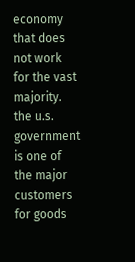economy that does not work for the vast majority. the u.s. government is one of the major customers for goods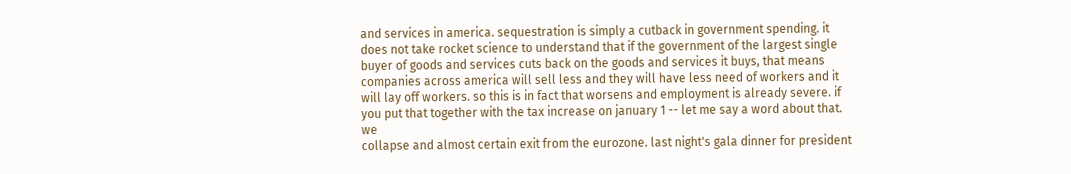and services in america. sequestration is simply a cutback in government spending. it does not take rocket science to understand that if the government of the largest single buyer of goods and services cuts back on the goods and services it buys, that means companies across america will sell less and they will have less need of workers and it will lay off workers. so this is in fact that worsens and employment is already severe. if you put that together with the tax increase on january 1 -- let me say a word about that. we
collapse and almost certain exit from the eurozone. last night's gala dinner for president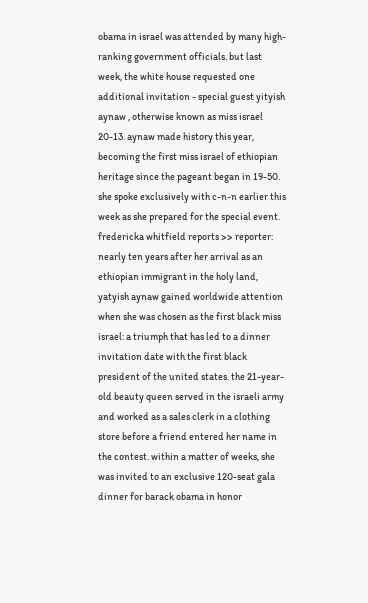obama in israel was attended by many high-ranking government officials. but last week, the white house requested one additional invitation - special guest yityish aynaw , otherwise known as miss israel 20-13. aynaw made history this year, becoming the first miss israel of ethiopian heritage since the pageant began in 19-50. she spoke exclusively with c-n-n earlier this week as she prepared for the special event. fredericka whitfield reports >> reporter: nearly ten years after her arrival as an ethiopian immigrant in the holy land, yatyish aynaw gained worldwide attention when she was chosen as the first black miss israel: a triumph that has led to a dinner invitation date with the first black president of the united states. the 21-year-old beauty queen served in the israeli army and worked as a sales clerk in a clothing store before a friend entered her name in the contest. within a matter of weeks, she was invited to an exclusive 120-seat gala dinner for barack obama in honor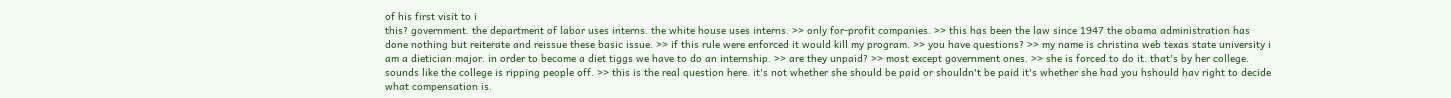of his first visit to i
this? government. the department of labor uses interns. the white house uses interns. >> only for-profit companies. >> this has been the law since 1947 the obama administration has done nothing but reiterate and reissue these basic issue. >> if this rule were enforced it would kill my program. >> you have questions? >> my name is christina web texas state university i am a dietician major. in order to become a diet tiggs we have to do an internship. >> are they unpaid? >> most except government ones. >> she is forced to do it. that's by her college. sounds like the college is ripping people off. >> this is the real question here. it's not whether she should be paid or shouldn't be paid it's whether she had you hshould hav right to decide what compensation is.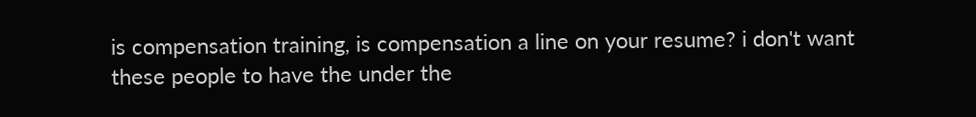is compensation training, is compensation a line on your resume? i don't want these people to have the under the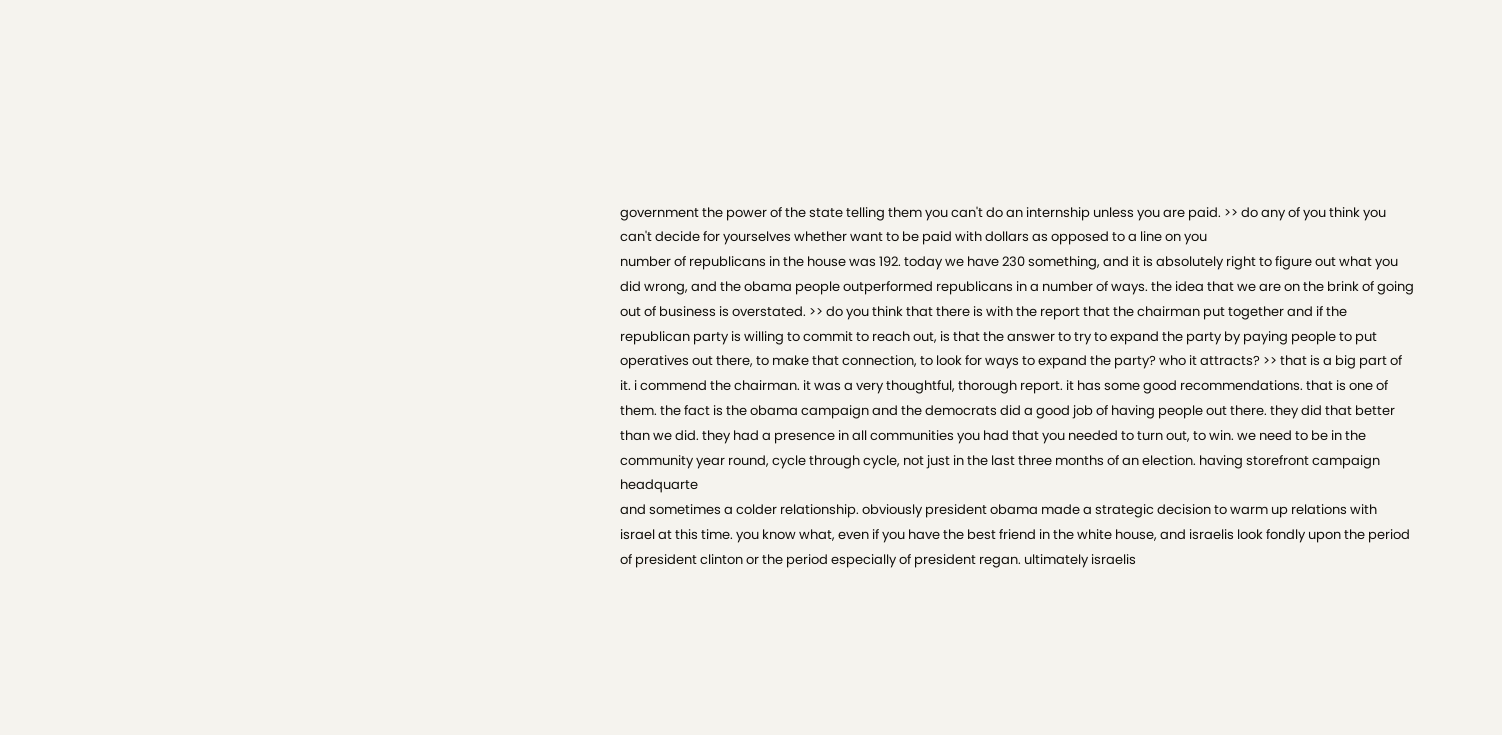government the power of the state telling them you can't do an internship unless you are paid. >> do any of you think you can't decide for yourselves whether want to be paid with dollars as opposed to a line on you
number of republicans in the house was 192. today we have 230 something, and it is absolutely right to figure out what you did wrong, and the obama people outperformed republicans in a number of ways. the idea that we are on the brink of going out of business is overstated. >> do you think that there is with the report that the chairman put together and if the republican party is willing to commit to reach out, is that the answer to try to expand the party by paying people to put operatives out there, to make that connection, to look for ways to expand the party? who it attracts? >> that is a big part of it. i commend the chairman. it was a very thoughtful, thorough report. it has some good recommendations. that is one of them. the fact is the obama campaign and the democrats did a good job of having people out there. they did that better than we did. they had a presence in all communities you had that you needed to turn out, to win. we need to be in the community year round, cycle through cycle, not just in the last three months of an election. having storefront campaign headquarte
and sometimes a colder relationship. obviously president obama made a strategic decision to warm up relations with israel at this time. you know what, even if you have the best friend in the white house, and israelis look fondly upon the period of president clinton or the period especially of president regan. ultimately israelis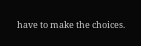have to make the choices.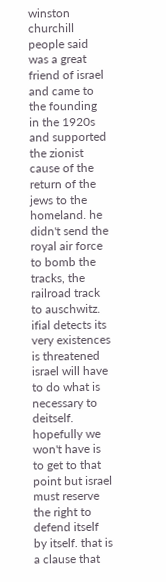winston churchill people said was a great friend of israel and came to the founding in the 1920s and supported the zionist cause of the return of the jews to the homeland. he didn't send the royal air force to bomb the tracks, the railroad track to auschwitz. ifial detects its very existences is threatened israel will have to do what is necessary to deitself. hopefully we won't have is to get to that point but israel must reserve the right to defend itself by itself. that is a clause that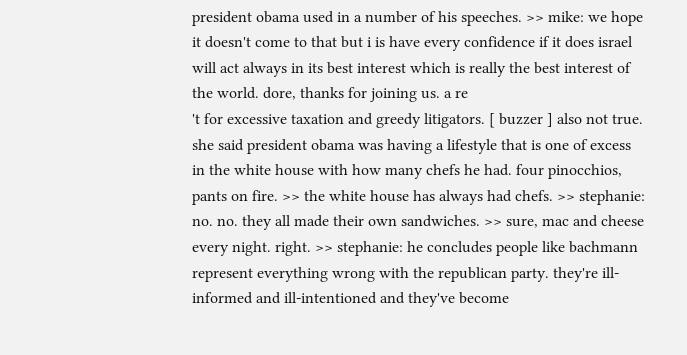president obama used in a number of his speeches. >> mike: we hope it doesn't come to that but i is have every confidence if it does israel will act always in its best interest which is really the best interest of the world. dore, thanks for joining us. a re
't for excessive taxation and greedy litigators. [ buzzer ] also not true. she said president obama was having a lifestyle that is one of excess in the white house with how many chefs he had. four pinocchios, pants on fire. >> the white house has always had chefs. >> stephanie: no. no. they all made their own sandwiches. >> sure, mac and cheese every night. right. >> stephanie: he concludes people like bachmann represent everything wrong with the republican party. they're ill-informed and ill-intentioned and they've become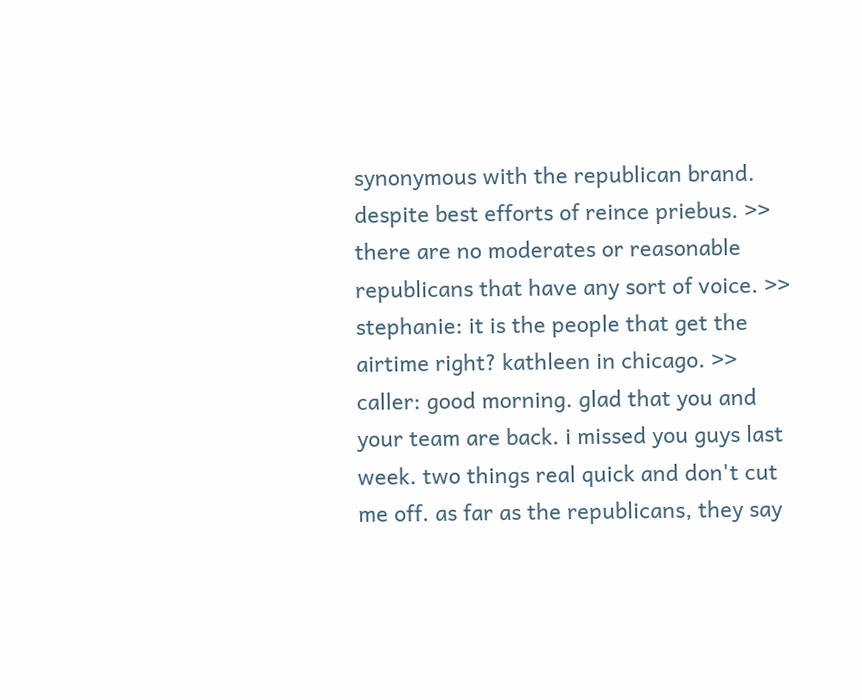synonymous with the republican brand. despite best efforts of reince priebus. >> there are no moderates or reasonable republicans that have any sort of voice. >> stephanie: it is the people that get the airtime right? kathleen in chicago. >> caller: good morning. glad that you and your team are back. i missed you guys last week. two things real quick and don't cut me off. as far as the republicans, they say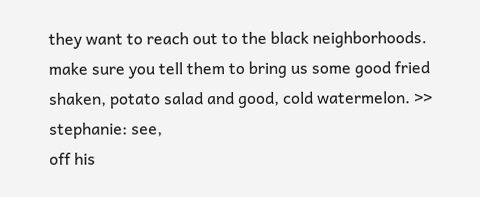they want to reach out to the black neighborhoods. make sure you tell them to bring us some good fried shaken, potato salad and good, cold watermelon. >> stephanie: see,
off his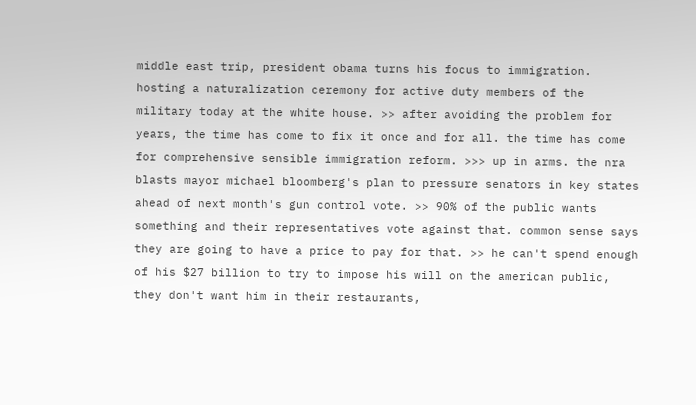middle east trip, president obama turns his focus to immigration. hosting a naturalization ceremony for active duty members of the military today at the white house. >> after avoiding the problem for years, the time has come to fix it once and for all. the time has come for comprehensive sensible immigration reform. >>> up in arms. the nra blasts mayor michael bloomberg's plan to pressure senators in key states ahead of next month's gun control vote. >> 90% of the public wants something and their representatives vote against that. common sense says they are going to have a price to pay for that. >> he can't spend enough of his $27 billion to try to impose his will on the american public, they don't want him in their restaurants,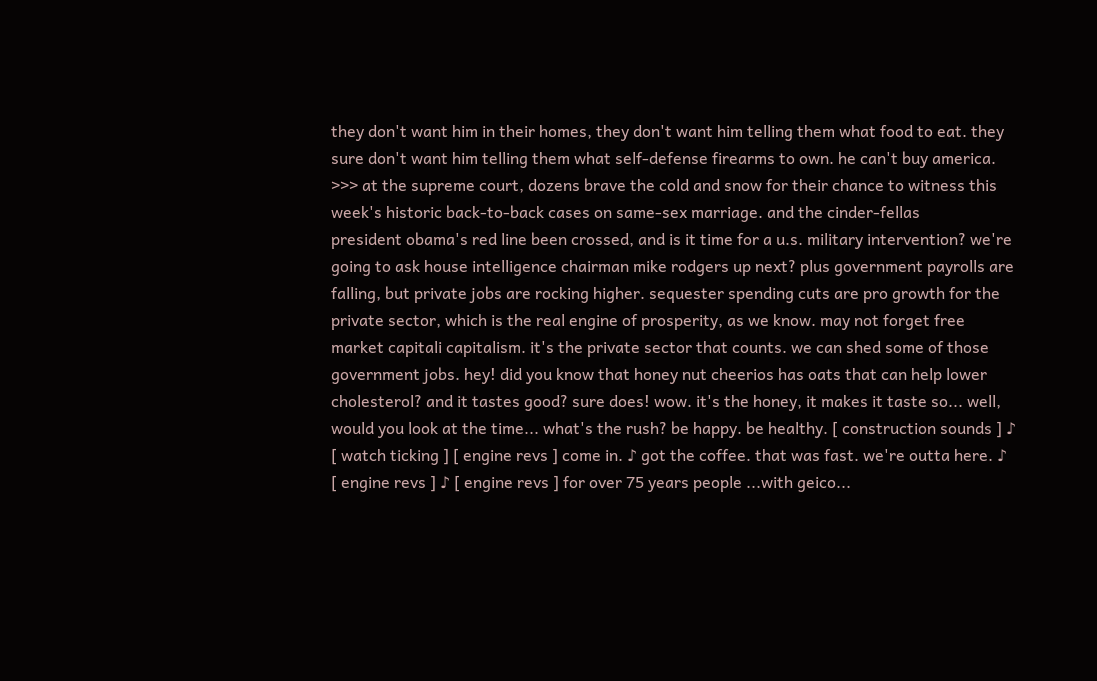they don't want him in their homes, they don't want him telling them what food to eat. they sure don't want him telling them what self-defense firearms to own. he can't buy america. >>> at the supreme court, dozens brave the cold and snow for their chance to witness this week's historic back-to-back cases on same-sex marriage. and the cinder-fellas
president obama's red line been crossed, and is it time for a u.s. military intervention? we're going to ask house intelligence chairman mike rodgers up next? plus government payrolls are falling, but private jobs are rocking higher. sequester spending cuts are pro growth for the private sector, which is the real engine of prosperity, as we know. may not forget free market capitali capitalism. it's the private sector that counts. we can shed some of those government jobs. hey! did you know that honey nut cheerios has oats that can help lower cholesterol? and it tastes good? sure does! wow. it's the honey, it makes it taste so... well, would you look at the time... what's the rush? be happy. be healthy. [ construction sounds ] ♪ [ watch ticking ] [ engine revs ] come in. ♪ got the coffee. that was fast. we're outta here. ♪ [ engine revs ] ♪ [ engine revs ] for over 75 years people ...with geico...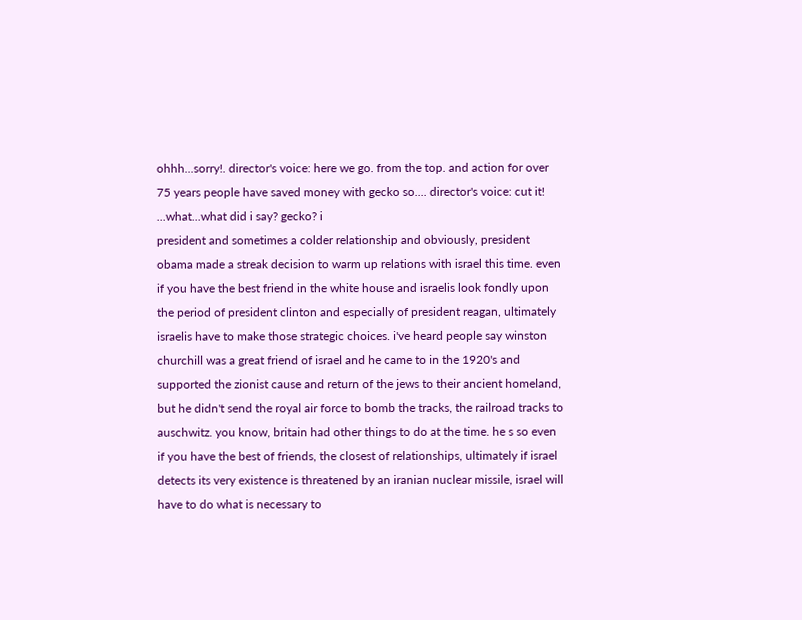ohhh...sorry!. director's voice: here we go. from the top. and action for over 75 years people have saved money with gecko so.... director's voice: cut it! ...what...what did i say? gecko? i
president and sometimes a colder relationship and obviously, president obama made a streak decision to warm up relations with israel this time. even if you have the best friend in the white house and israelis look fondly upon the period of president clinton and especially of president reagan, ultimately israelis have to make those strategic choices. i've heard people say winston churchill was a great friend of israel and he came to in the 1920's and supported the zionist cause and return of the jews to their ancient homeland, but he didn't send the royal air force to bomb the tracks, the railroad tracks to auschwitz. you know, britain had other things to do at the time. he s so even if you have the best of friends, the closest of relationships, ultimately if israel detects its very existence is threatened by an iranian nuclear missile, israel will have to do what is necessary to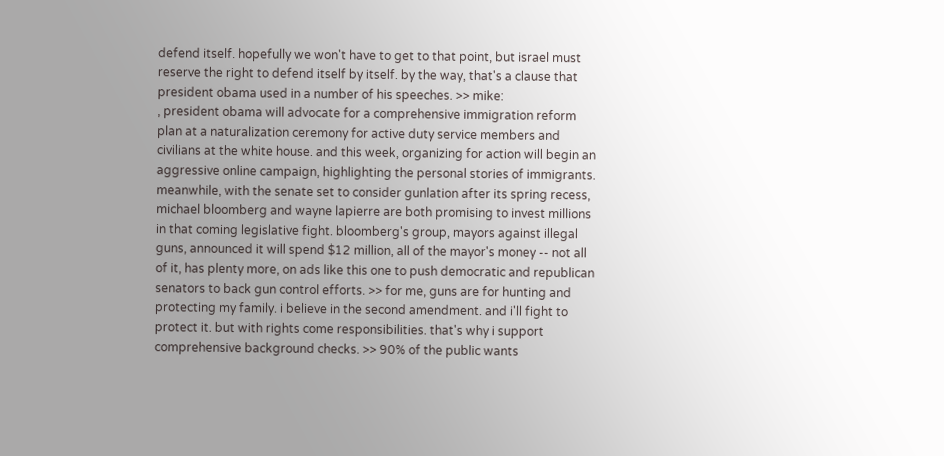defend itself. hopefully we won't have to get to that point, but israel must reserve the right to defend itself by itself. by the way, that's a clause that president obama used in a number of his speeches. >> mike:
, president obama will advocate for a comprehensive immigration reform plan at a naturalization ceremony for active duty service members and civilians at the white house. and this week, organizing for action will begin an aggressive online campaign, highlighting the personal stories of immigrants. meanwhile, with the senate set to consider gunlation after its spring recess, michael bloomberg and wayne lapierre are both promising to invest millions in that coming legislative fight. bloomberg's group, mayors against illegal guns, announced it will spend $12 million, all of the mayor's money -- not all of it, has plenty more, on ads like this one to push democratic and republican senators to back gun control efforts. >> for me, guns are for hunting and protecting my family. i believe in the second amendment. and i'll fight to protect it. but with rights come responsibilities. that's why i support comprehensive background checks. >> 90% of the public wants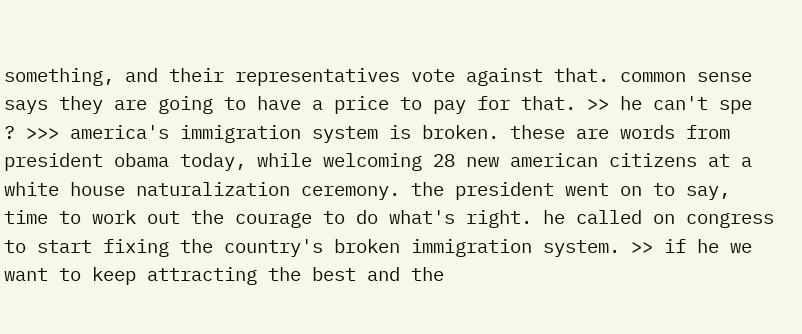something, and their representatives vote against that. common sense says they are going to have a price to pay for that. >> he can't spe
? >>> america's immigration system is broken. these are words from president obama today, while welcoming 28 new american citizens at a white house naturalization ceremony. the president went on to say, time to work out the courage to do what's right. he called on congress to start fixing the country's broken immigration system. >> if he we want to keep attracting the best and the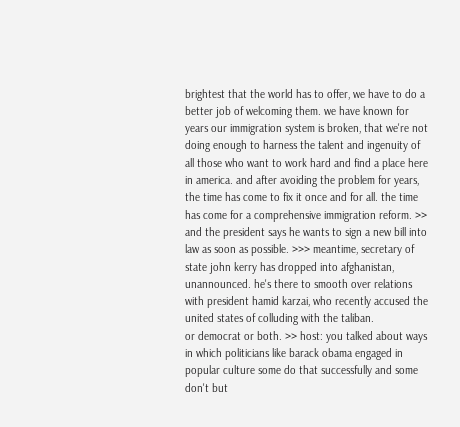brightest that the world has to offer, we have to do a better job of welcoming them. we have known for years our immigration system is broken, that we're not doing enough to harness the talent and ingenuity of all those who want to work hard and find a place here in america. and after avoiding the problem for years, the time has come to fix it once and for all. the time has come for a comprehensive immigration reform. >> and the president says he wants to sign a new bill into law as soon as possible. >>> meantime, secretary of state john kerry has dropped into afghanistan, unannounced. he's there to smooth over relations with president hamid karzai, who recently accused the united states of colluding with the taliban.
or democrat or both. >> host: you talked about ways in which politicians like barack obama engaged in popular culture some do that successfully and some don't but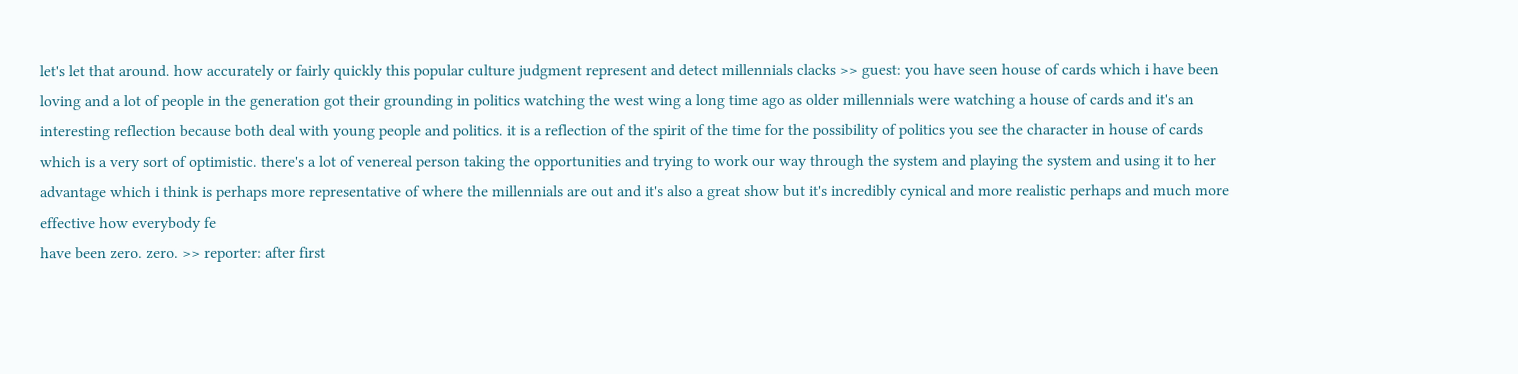let's let that around. how accurately or fairly quickly this popular culture judgment represent and detect millennials clacks >> guest: you have seen house of cards which i have been loving and a lot of people in the generation got their grounding in politics watching the west wing a long time ago as older millennials were watching a house of cards and it's an interesting reflection because both deal with young people and politics. it is a reflection of the spirit of the time for the possibility of politics you see the character in house of cards which is a very sort of optimistic. there's a lot of venereal person taking the opportunities and trying to work our way through the system and playing the system and using it to her advantage which i think is perhaps more representative of where the millennials are out and it's also a great show but it's incredibly cynical and more realistic perhaps and much more effective how everybody fe
have been zero. zero. >> reporter: after first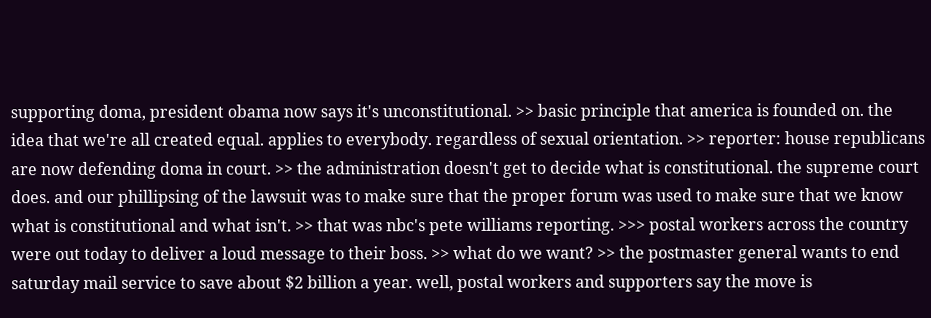supporting doma, president obama now says it's unconstitutional. >> basic principle that america is founded on. the idea that we're all created equal. applies to everybody. regardless of sexual orientation. >> reporter: house republicans are now defending doma in court. >> the administration doesn't get to decide what is constitutional. the supreme court does. and our phillipsing of the lawsuit was to make sure that the proper forum was used to make sure that we know what is constitutional and what isn't. >> that was nbc's pete williams reporting. >>> postal workers across the country were out today to deliver a loud message to their boss. >> what do we want? >> the postmaster general wants to end saturday mail service to save about $2 billion a year. well, postal workers and supporters say the move is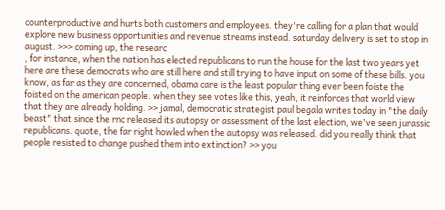counterproductive and hurts both customers and employees. they're calling for a plan that would explore new business opportunities and revenue streams instead. saturday delivery is set to stop in august. >>> coming up, the researc
, for instance, when the nation has elected republicans to run the house for the last two years yet here are these democrats who are still here and still trying to have input on some of these bills. you know, as far as they are concerned, obama care is the least popular thing ever been foiste the foisted on the american people. when they see votes like this, yeah, it reinforces that world view that they are already holding. >> jamal, democratic strategist paul begala writes today in "the daily beast" that since the rnc released its autopsy or assessment of the last election, we've seen jurassic republicans. quote, the far right howled when the autopsy was released. did you really think that people resisted to change pushed them into extinction? >> you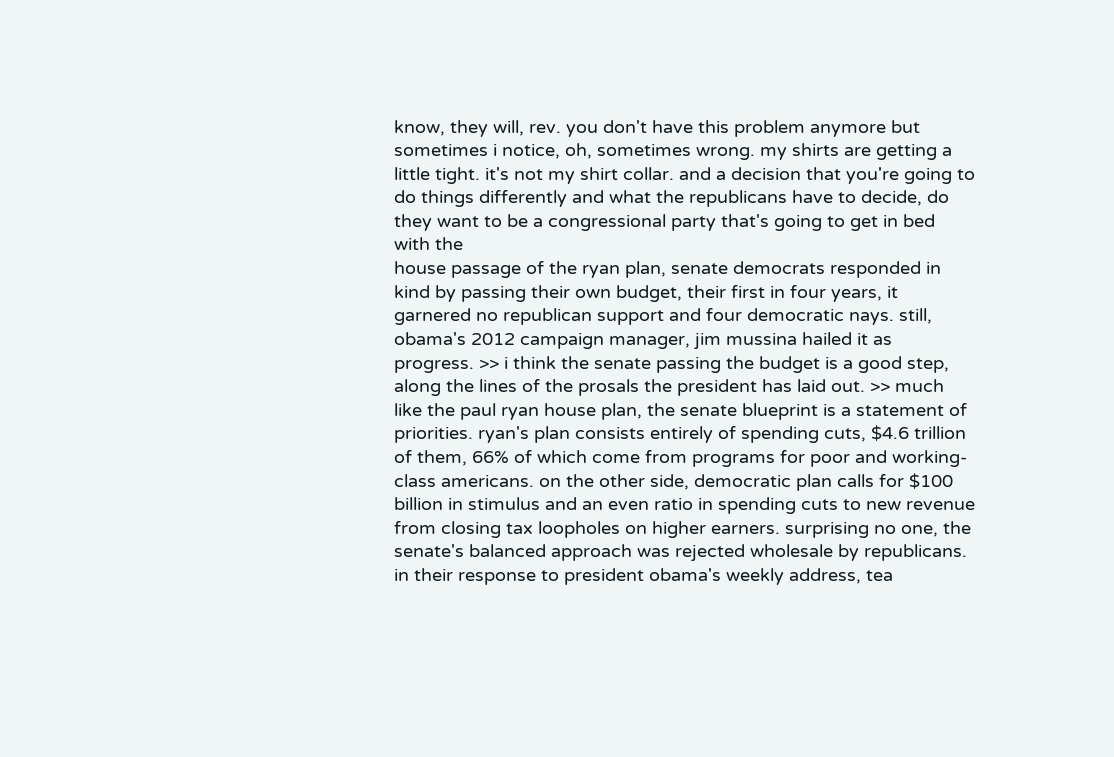know, they will, rev. you don't have this problem anymore but sometimes i notice, oh, sometimes wrong. my shirts are getting a little tight. it's not my shirt collar. and a decision that you're going to do things differently and what the republicans have to decide, do they want to be a congressional party that's going to get in bed with the
house passage of the ryan plan, senate democrats responded in kind by passing their own budget, their first in four years, it garnered no republican support and four democratic nays. still, obama's 2012 campaign manager, jim mussina hailed it as progress. >> i think the senate passing the budget is a good step, along the lines of the prosals the president has laid out. >> much like the paul ryan house plan, the senate blueprint is a statement of priorities. ryan's plan consists entirely of spending cuts, $4.6 trillion of them, 66% of which come from programs for poor and working-class americans. on the other side, democratic plan calls for $100 billion in stimulus and an even ratio in spending cuts to new revenue from closing tax loopholes on higher earners. surprising no one, the senate's balanced approach was rejected wholesale by republicans. in their response to president obama's weekly address, tea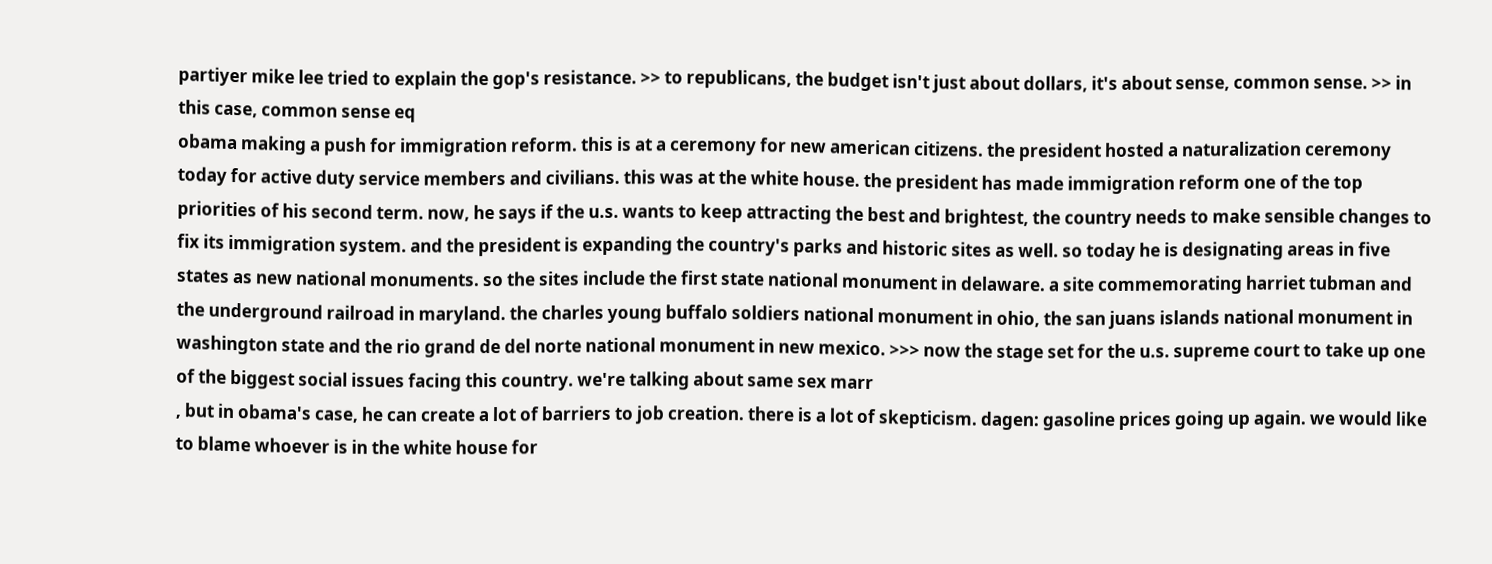partiyer mike lee tried to explain the gop's resistance. >> to republicans, the budget isn't just about dollars, it's about sense, common sense. >> in this case, common sense eq
obama making a push for immigration reform. this is at a ceremony for new american citizens. the president hosted a naturalization ceremony today for active duty service members and civilians. this was at the white house. the president has made immigration reform one of the top priorities of his second term. now, he says if the u.s. wants to keep attracting the best and brightest, the country needs to make sensible changes to fix its immigration system. and the president is expanding the country's parks and historic sites as well. so today he is designating areas in five states as new national monuments. so the sites include the first state national monument in delaware. a site commemorating harriet tubman and the underground railroad in maryland. the charles young buffalo soldiers national monument in ohio, the san juans islands national monument in washington state and the rio grand de del norte national monument in new mexico. >>> now the stage set for the u.s. supreme court to take up one of the biggest social issues facing this country. we're talking about same sex marr
, but in obama's case, he can create a lot of barriers to job creation. there is a lot of skepticism. dagen: gasoline prices going up again. we would like to blame whoever is in the white house for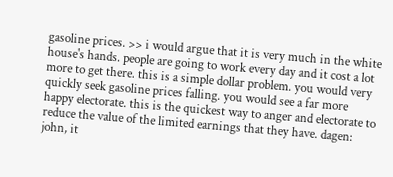gasoline prices. >> i would argue that it is very much in the white house's hands. people are going to work every day and it cost a lot more to get there. this is a simple dollar problem. you would very quickly seek gasoline prices falling. you would see a far more happy electorate. this is the quickest way to anger and electorate to reduce the value of the limited earnings that they have. dagen: john, it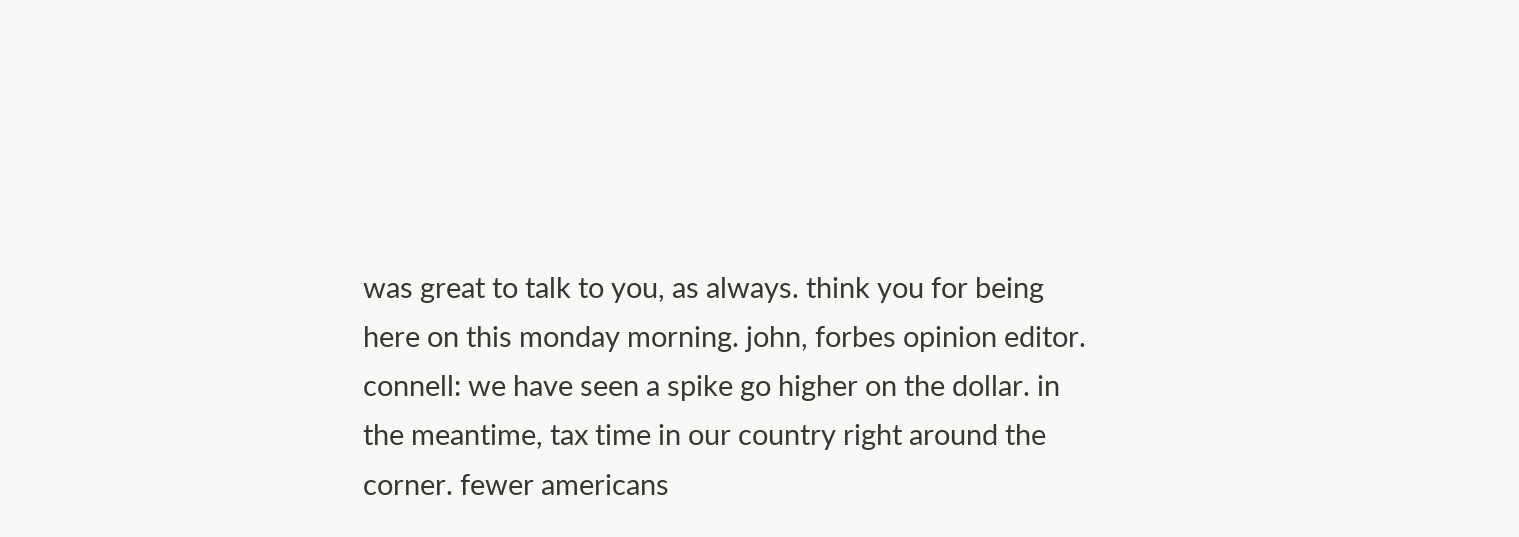was great to talk to you, as always. think you for being here on this monday morning. john, forbes opinion editor. connell: we have seen a spike go higher on the dollar. in the meantime, tax time in our country right around the corner. fewer americans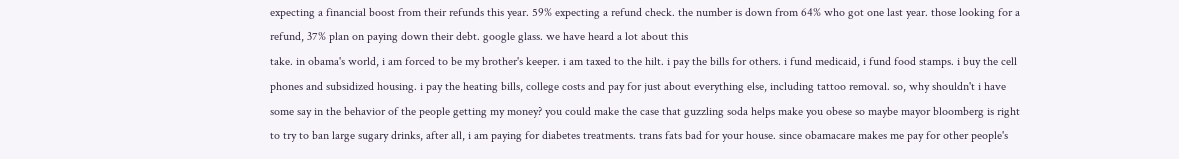expecting a financial boost from their refunds this year. 59% expecting a refund check. the number is down from 64% who got one last year. those looking for a refund, 37% plan on paying down their debt. google glass. we have heard a lot about this
take. in obama's world, i am forced to be my brother's keeper. i am taxed to the hilt. i pay the bills for others. i fund medicaid, i fund food stamps. i buy the cell phones and subsidized housing. i pay the heating bills, college costs and pay for just about everything else, including tattoo removal. so, why shouldn't i have some say in the behavior of the people getting my money? you could make the case that guzzling soda helps make you obese so maybe mayor bloomberg is right to try to ban large sugary drinks, after all, i am paying for diabetes treatments. trans fats bad for your house. since obamacare makes me pay for other people's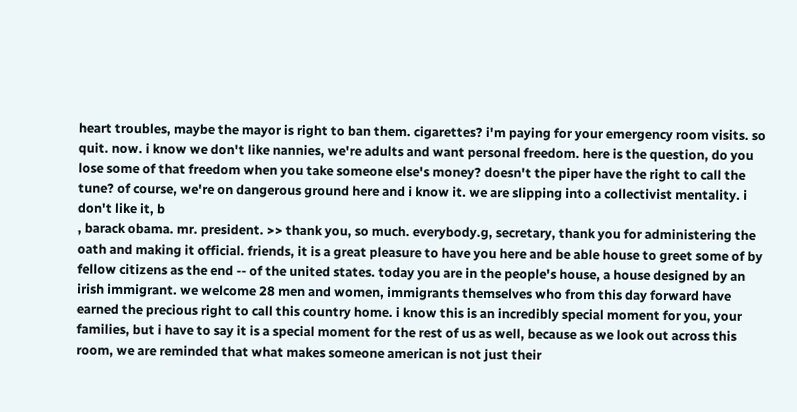heart troubles, maybe the mayor is right to ban them. cigarettes? i'm paying for your emergency room visits. so quit. now. i know we don't like nannies, we're adults and want personal freedom. here is the question, do you lose some of that freedom when you take someone else's money? doesn't the piper have the right to call the tune? of course, we're on dangerous ground here and i know it. we are slipping into a collectivist mentality. i don't like it, b
, barack obama. mr. president. >> thank you, so much. everybody.g, secretary, thank you for administering the oath and making it official. friends, it is a great pleasure to have you here and be able house to greet some of by fellow citizens as the end -- of the united states. today you are in the people's house, a house designed by an irish immigrant. we welcome 28 men and women, immigrants themselves who from this day forward have earned the precious right to call this country home. i know this is an incredibly special moment for you, your families, but i have to say it is a special moment for the rest of us as well, because as we look out across this room, we are reminded that what makes someone american is not just their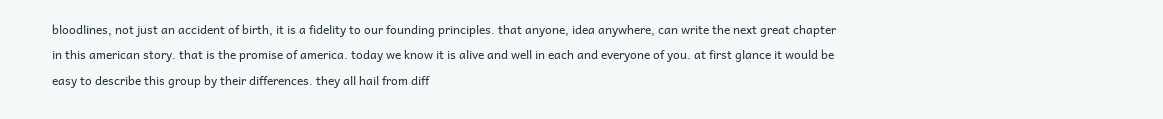bloodlines, not just an accident of birth, it is a fidelity to our founding principles. that anyone, idea anywhere, can write the next great chapter in this american story. that is the promise of america. today we know it is alive and well in each and everyone of you. at first glance it would be easy to describe this group by their differences. they all hail from diff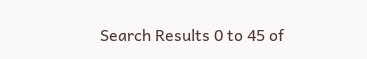Search Results 0 to 45 of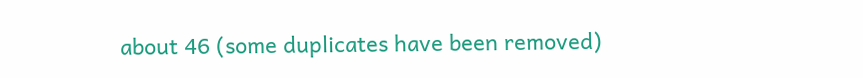about 46 (some duplicates have been removed)